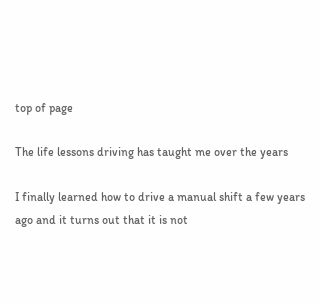top of page

The life lessons driving has taught me over the years

I finally learned how to drive a manual shift a few years ago and it turns out that it is not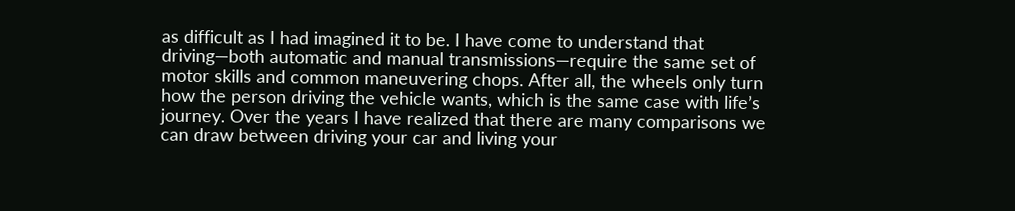as difficult as I had imagined it to be. I have come to understand that driving—both automatic and manual transmissions—require the same set of motor skills and common maneuvering chops. After all, the wheels only turn how the person driving the vehicle wants, which is the same case with life’s journey. Over the years I have realized that there are many comparisons we can draw between driving your car and living your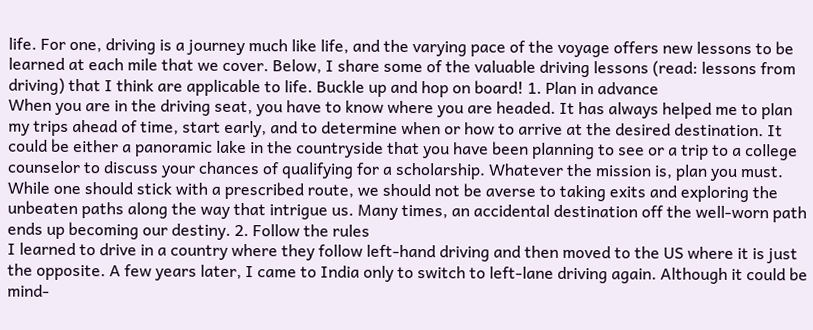life. For one, driving is a journey much like life, and the varying pace of the voyage offers new lessons to be learned at each mile that we cover. Below, I share some of the valuable driving lessons (read: lessons from driving) that I think are applicable to life. Buckle up and hop on board! 1. Plan in advance
When you are in the driving seat, you have to know where you are headed. It has always helped me to plan my trips ahead of time, start early, and to determine when or how to arrive at the desired destination. It could be either a panoramic lake in the countryside that you have been planning to see or a trip to a college counselor to discuss your chances of qualifying for a scholarship. Whatever the mission is, plan you must. While one should stick with a prescribed route, we should not be averse to taking exits and exploring the unbeaten paths along the way that intrigue us. Many times, an accidental destination off the well-worn path ends up becoming our destiny. 2. Follow the rules
I learned to drive in a country where they follow left-hand driving and then moved to the US where it is just the opposite. A few years later, I came to India only to switch to left-lane driving again. Although it could be mind-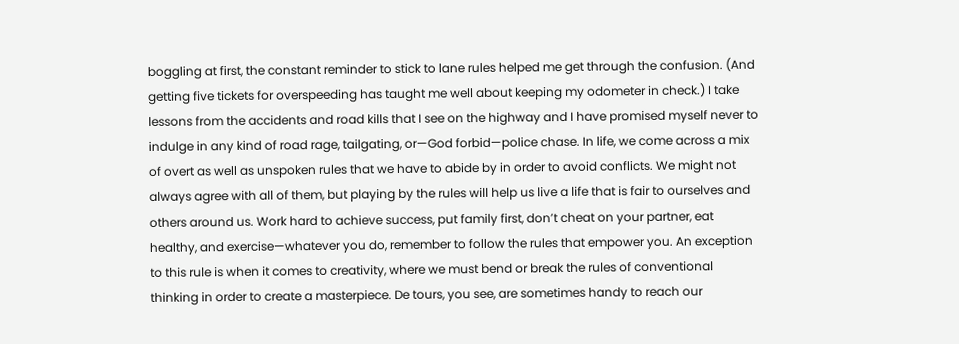boggling at first, the constant reminder to stick to lane rules helped me get through the confusion. (And getting five tickets for overspeeding has taught me well about keeping my odometer in check.) I take lessons from the accidents and road kills that I see on the highway and I have promised myself never to indulge in any kind of road rage, tailgating, or—God forbid—police chase. In life, we come across a mix of overt as well as unspoken rules that we have to abide by in order to avoid conflicts. We might not always agree with all of them, but playing by the rules will help us live a life that is fair to ourselves and others around us. Work hard to achieve success, put family first, don’t cheat on your partner, eat healthy, and exercise—whatever you do, remember to follow the rules that empower you. An exception to this rule is when it comes to creativity, where we must bend or break the rules of conventional thinking in order to create a masterpiece. De tours, you see, are sometimes handy to reach our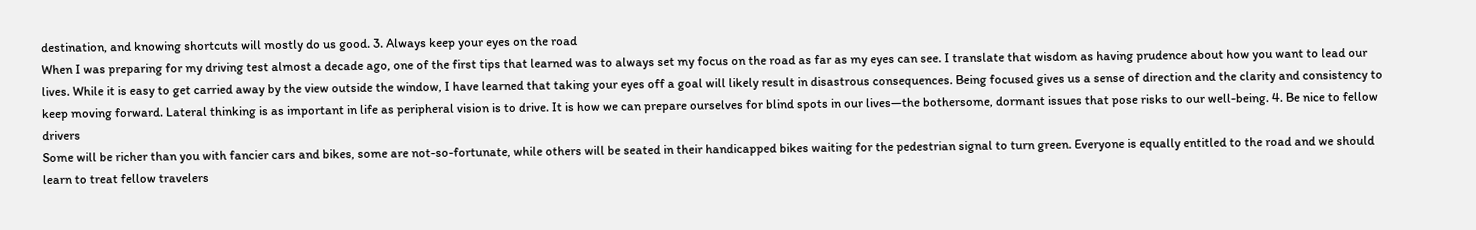destination, and knowing shortcuts will mostly do us good. 3. Always keep your eyes on the road
When I was preparing for my driving test almost a decade ago, one of the first tips that learned was to always set my focus on the road as far as my eyes can see. I translate that wisdom as having prudence about how you want to lead our lives. While it is easy to get carried away by the view outside the window, I have learned that taking your eyes off a goal will likely result in disastrous consequences. Being focused gives us a sense of direction and the clarity and consistency to keep moving forward. Lateral thinking is as important in life as peripheral vision is to drive. It is how we can prepare ourselves for blind spots in our lives—the bothersome, dormant issues that pose risks to our well-being. 4. Be nice to fellow drivers
Some will be richer than you with fancier cars and bikes, some are not-so-fortunate, while others will be seated in their handicapped bikes waiting for the pedestrian signal to turn green. Everyone is equally entitled to the road and we should learn to treat fellow travelers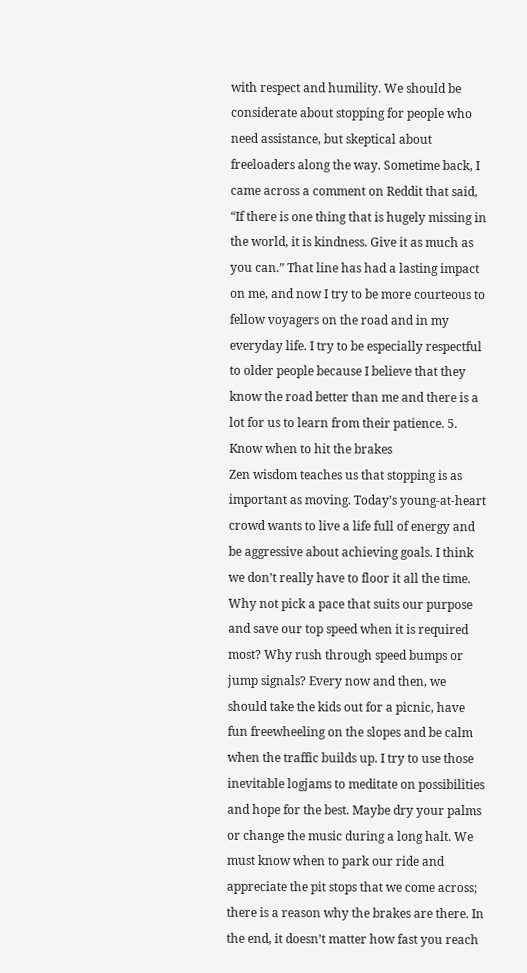with respect and humility. We should be considerate about stopping for people who need assistance, but skeptical about freeloaders along the way. Sometime back, I came across a comment on Reddit that said, “If there is one thing that is hugely missing in the world, it is kindness. Give it as much as you can.” That line has had a lasting impact on me, and now I try to be more courteous to fellow voyagers on the road and in my everyday life. I try to be especially respectful to older people because I believe that they know the road better than me and there is a lot for us to learn from their patience. 5. Know when to hit the brakes
Zen wisdom teaches us that stopping is as important as moving. Today’s young-at-heart crowd wants to live a life full of energy and be aggressive about achieving goals. I think we don’t really have to floor it all the time. Why not pick a pace that suits our purpose and save our top speed when it is required most? Why rush through speed bumps or jump signals? Every now and then, we should take the kids out for a picnic, have fun freewheeling on the slopes and be calm when the traffic builds up. I try to use those inevitable logjams to meditate on possibilities and hope for the best. Maybe dry your palms or change the music during a long halt. We must know when to park our ride and appreciate the pit stops that we come across; there is a reason why the brakes are there. In the end, it doesn’t matter how fast you reach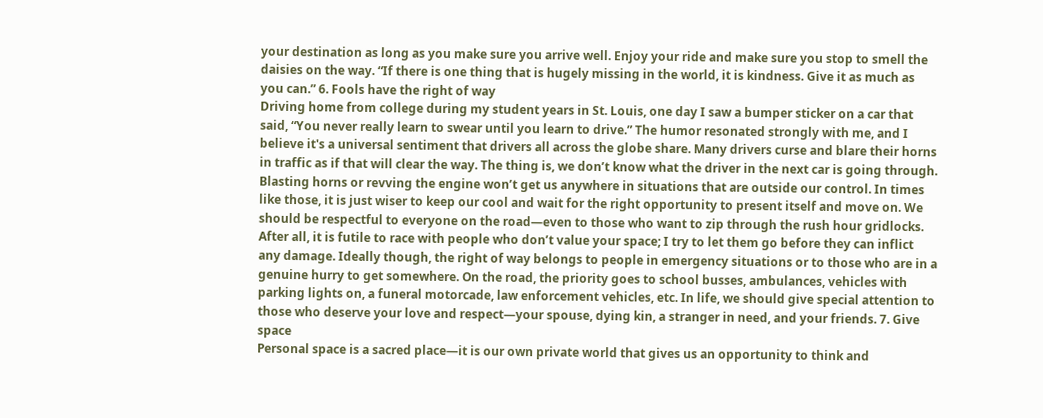your destination as long as you make sure you arrive well. Enjoy your ride and make sure you stop to smell the daisies on the way. “If there is one thing that is hugely missing in the world, it is kindness. Give it as much as you can.” 6. Fools have the right of way
Driving home from college during my student years in St. Louis, one day I saw a bumper sticker on a car that said, “You never really learn to swear until you learn to drive.” The humor resonated strongly with me, and I believe it's a universal sentiment that drivers all across the globe share. Many drivers curse and blare their horns in traffic as if that will clear the way. The thing is, we don’t know what the driver in the next car is going through. Blasting horns or revving the engine won’t get us anywhere in situations that are outside our control. In times like those, it is just wiser to keep our cool and wait for the right opportunity to present itself and move on. We should be respectful to everyone on the road—even to those who want to zip through the rush hour gridlocks. After all, it is futile to race with people who don’t value your space; I try to let them go before they can inflict any damage. Ideally though, the right of way belongs to people in emergency situations or to those who are in a genuine hurry to get somewhere. On the road, the priority goes to school busses, ambulances, vehicles with parking lights on, a funeral motorcade, law enforcement vehicles, etc. In life, we should give special attention to those who deserve your love and respect—your spouse, dying kin, a stranger in need, and your friends. 7. Give space
Personal space is a sacred place—it is our own private world that gives us an opportunity to think and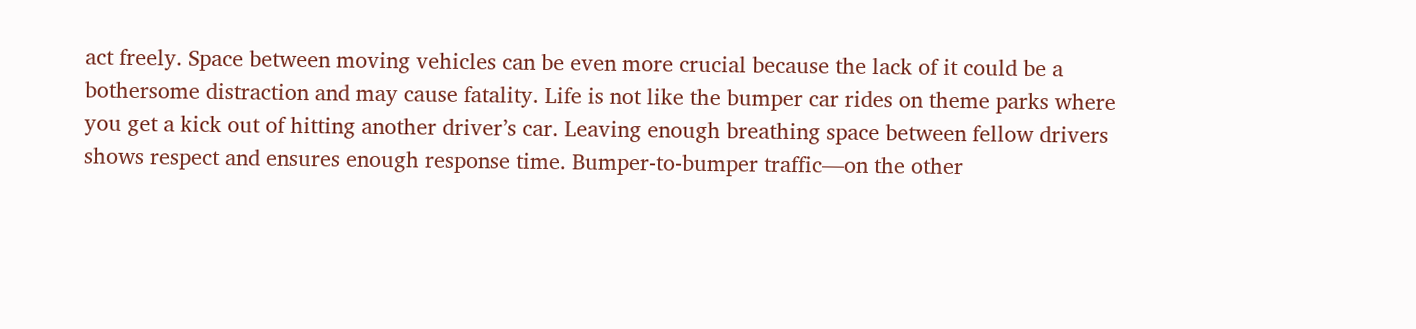act freely. Space between moving vehicles can be even more crucial because the lack of it could be a bothersome distraction and may cause fatality. Life is not like the bumper car rides on theme parks where you get a kick out of hitting another driver’s car. Leaving enough breathing space between fellow drivers shows respect and ensures enough response time. Bumper-to-bumper traffic—on the other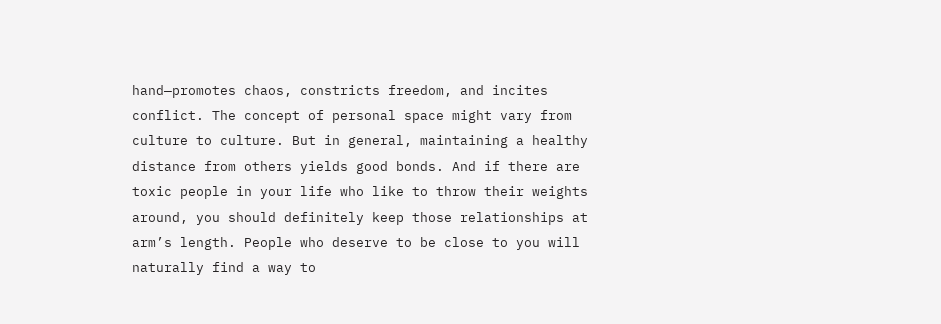hand—promotes chaos, constricts freedom, and incites conflict. The concept of personal space might vary from culture to culture. But in general, maintaining a healthy distance from others yields good bonds. And if there are toxic people in your life who like to throw their weights around, you should definitely keep those relationships at arm’s length. People who deserve to be close to you will naturally find a way to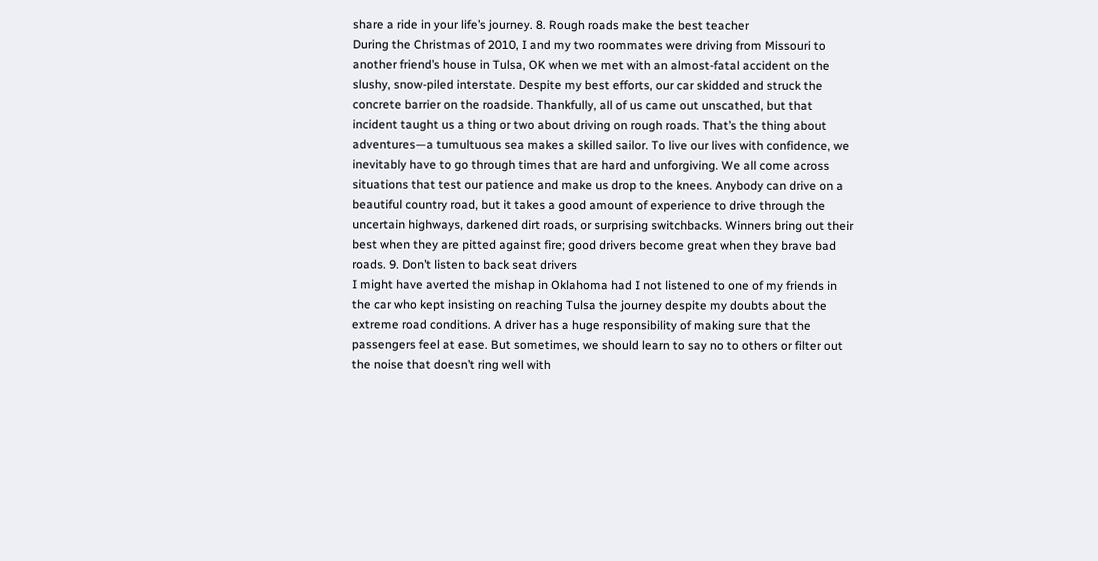share a ride in your life’s journey. 8. Rough roads make the best teacher
During the Christmas of 2010, I and my two roommates were driving from Missouri to another friend’s house in Tulsa, OK when we met with an almost-fatal accident on the slushy, snow-piled interstate. Despite my best efforts, our car skidded and struck the concrete barrier on the roadside. Thankfully, all of us came out unscathed, but that incident taught us a thing or two about driving on rough roads. That’s the thing about adventures—a tumultuous sea makes a skilled sailor. To live our lives with confidence, we inevitably have to go through times that are hard and unforgiving. We all come across situations that test our patience and make us drop to the knees. Anybody can drive on a beautiful country road, but it takes a good amount of experience to drive through the uncertain highways, darkened dirt roads, or surprising switchbacks. Winners bring out their best when they are pitted against fire; good drivers become great when they brave bad roads. 9. Don’t listen to back seat drivers
I might have averted the mishap in Oklahoma had I not listened to one of my friends in the car who kept insisting on reaching Tulsa the journey despite my doubts about the extreme road conditions. A driver has a huge responsibility of making sure that the passengers feel at ease. But sometimes, we should learn to say no to others or filter out the noise that doesn’t ring well with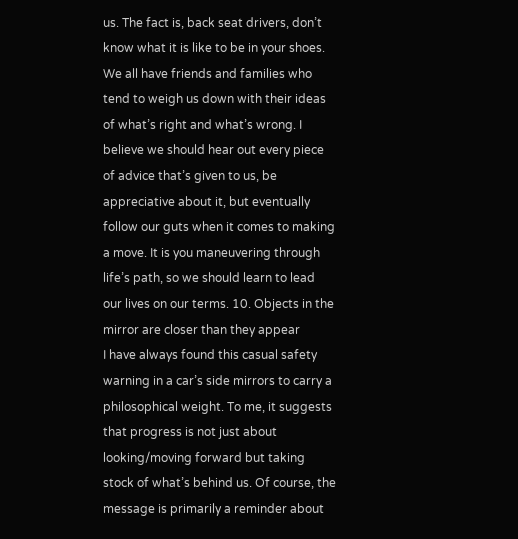us. The fact is, back seat drivers, don’t know what it is like to be in your shoes. We all have friends and families who tend to weigh us down with their ideas of what’s right and what’s wrong. I believe we should hear out every piece of advice that’s given to us, be appreciative about it, but eventually follow our guts when it comes to making a move. It is you maneuvering through life’s path, so we should learn to lead our lives on our terms. 10. Objects in the mirror are closer than they appear
I have always found this casual safety warning in a car’s side mirrors to carry a philosophical weight. To me, it suggests that progress is not just about looking/moving forward but taking stock of what’s behind us. Of course, the message is primarily a reminder about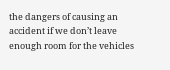the dangers of causing an accident if we don’t leave enough room for the vehicles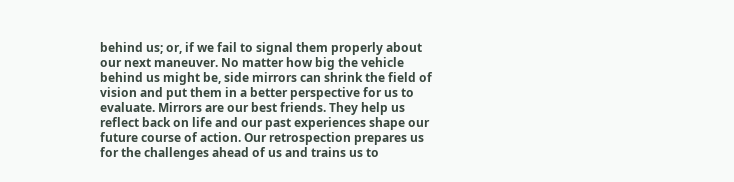behind us; or, if we fail to signal them properly about our next maneuver. No matter how big the vehicle behind us might be, side mirrors can shrink the field of vision and put them in a better perspective for us to evaluate. Mirrors are our best friends. They help us reflect back on life and our past experiences shape our future course of action. Our retrospection prepares us for the challenges ahead of us and trains us to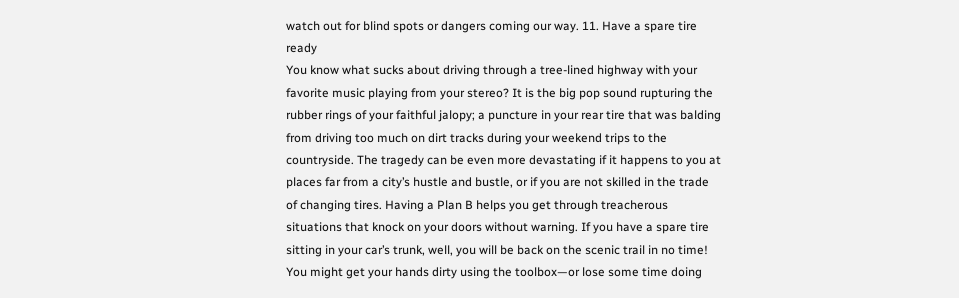watch out for blind spots or dangers coming our way. 11. Have a spare tire ready
You know what sucks about driving through a tree-lined highway with your favorite music playing from your stereo? It is the big pop sound rupturing the rubber rings of your faithful jalopy; a puncture in your rear tire that was balding from driving too much on dirt tracks during your weekend trips to the countryside. The tragedy can be even more devastating if it happens to you at places far from a city’s hustle and bustle, or if you are not skilled in the trade of changing tires. Having a Plan B helps you get through treacherous situations that knock on your doors without warning. If you have a spare tire sitting in your car’s trunk, well, you will be back on the scenic trail in no time! You might get your hands dirty using the toolbox—or lose some time doing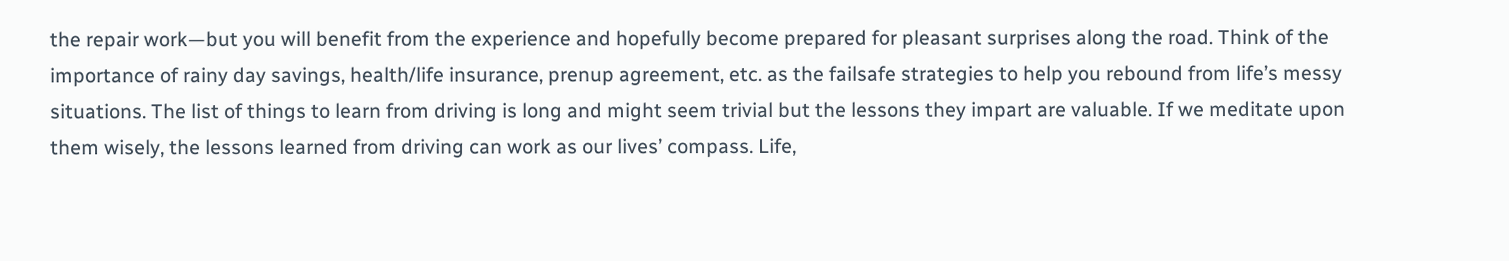the repair work—but you will benefit from the experience and hopefully become prepared for pleasant surprises along the road. Think of the importance of rainy day savings, health/life insurance, prenup agreement, etc. as the failsafe strategies to help you rebound from life’s messy situations. The list of things to learn from driving is long and might seem trivial but the lessons they impart are valuable. If we meditate upon them wisely, the lessons learned from driving can work as our lives’ compass. Life,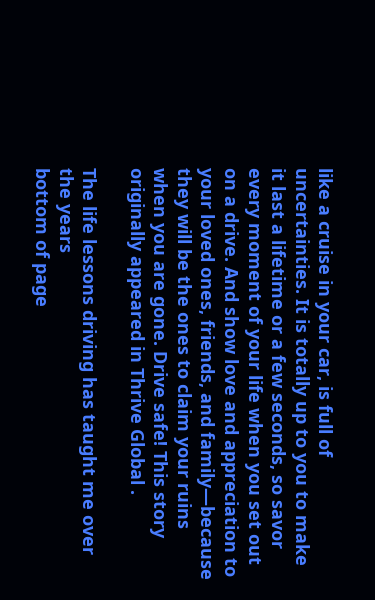like a cruise in your car, is full of uncertainties. It is totally up to you to make it last a lifetime or a few seconds, so savor every moment of your life when you set out on a drive. And show love and appreciation to your loved ones, friends, and family—because they will be the ones to claim your ruins when you are gone. Drive safe! This story originally appeared in Thrive Global .

The life lessons driving has taught me over the years
bottom of page